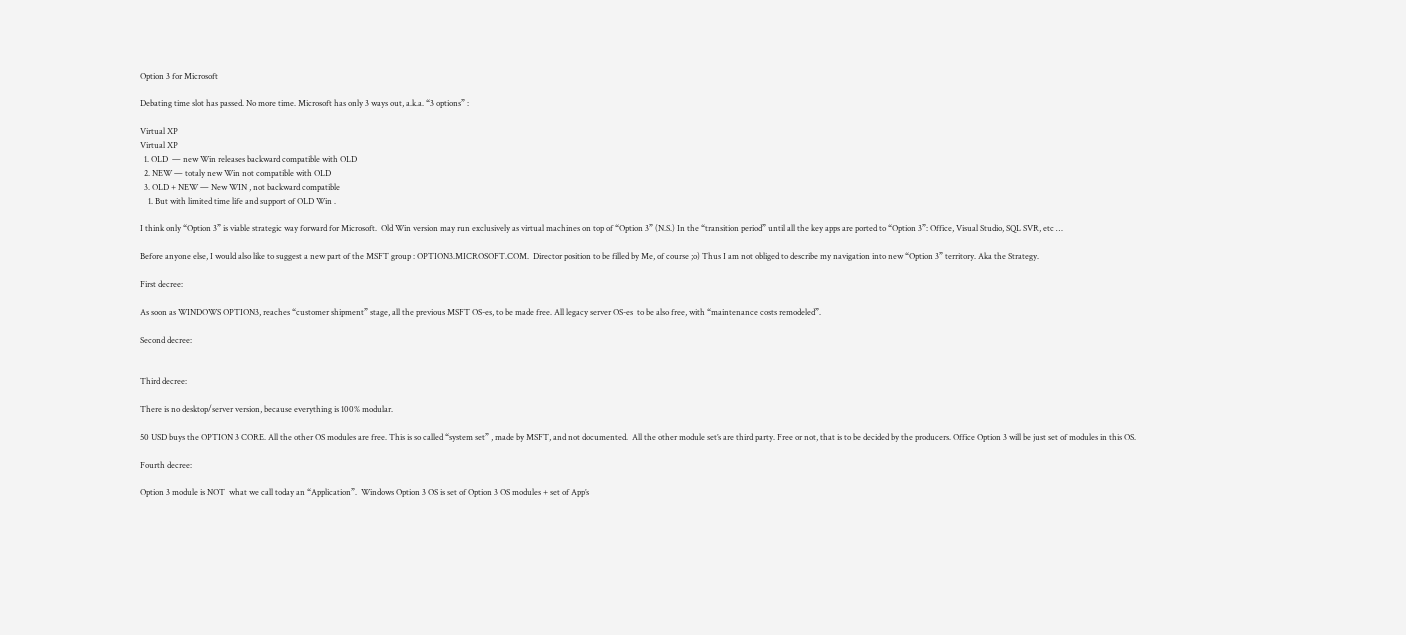Option 3 for Microsoft

Debating time slot has passed. No more time. Microsoft has only 3 ways out, a.k.a. “3 options” :

Virtual XP
Virtual XP
  1. OLD  — new Win releases backward compatible with OLD
  2. NEW — totaly new Win not compatible with OLD
  3. OLD + NEW — New WIN , not backward compatible
    1. But with limited time life and support of OLD Win .

I think only “Option 3” is viable strategic way forward for Microsoft.  Old Win version may run exclusively as virtual machines on top of “Option 3” (N.S.) In the “transition period” until all the key apps are ported to “Option 3”: Office, Visual Studio, SQL SVR, etc …

Before anyone else, I would also like to suggest a new part of the MSFT group : OPTION3.MICROSOFT.COM.  Director position to be filled by Me, of course ;o) Thus I am not obliged to describe my navigation into new “Option 3” territory. Aka the Strategy.

First decree:

As soon as WINDOWS OPTION3, reaches “customer shipment” stage, all the previous MSFT OS-es, to be made free. All legacy server OS-es  to be also free, with “maintenance costs remodeled”.

Second decree:


Third decree:

There is no desktop/server version, because everything is 100% modular.

50 USD buys the OPTION 3 CORE. All the other OS modules are free. This is so called “system set” , made by MSFT, and not documented.  All the other module set’s are third party. Free or not, that is to be decided by the producers. Office Option 3 will be just set of modules in this OS.

Fourth decree:

Option 3 module is NOT  what we call today an “Application”.  Windows Option 3 OS is set of Option 3 OS modules + set of App’s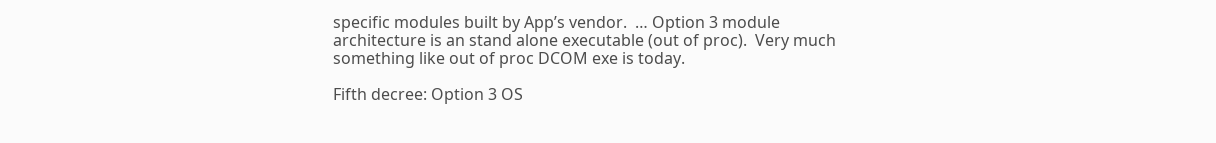specific modules built by App’s vendor.  … Option 3 module architecture is an stand alone executable (out of proc).  Very much something like out of proc DCOM exe is today.

Fifth decree: Option 3 OS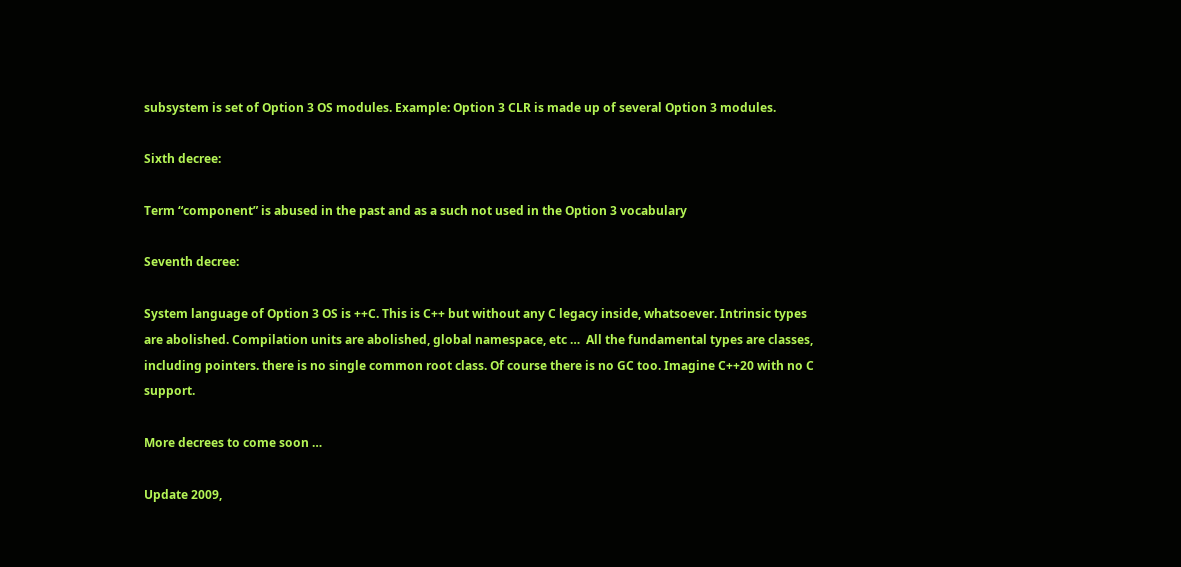subsystem is set of Option 3 OS modules. Example: Option 3 CLR is made up of several Option 3 modules.

Sixth decree:

Term “component” is abused in the past and as a such not used in the Option 3 vocabulary

Seventh decree:

System language of Option 3 OS is ++C. This is C++ but without any C legacy inside, whatsoever. Intrinsic types are abolished. Compilation units are abolished, global namespace, etc …  All the fundamental types are classes, including pointers. there is no single common root class. Of course there is no GC too. Imagine C++20 with no C support.

More decrees to come soon …

Update 2009,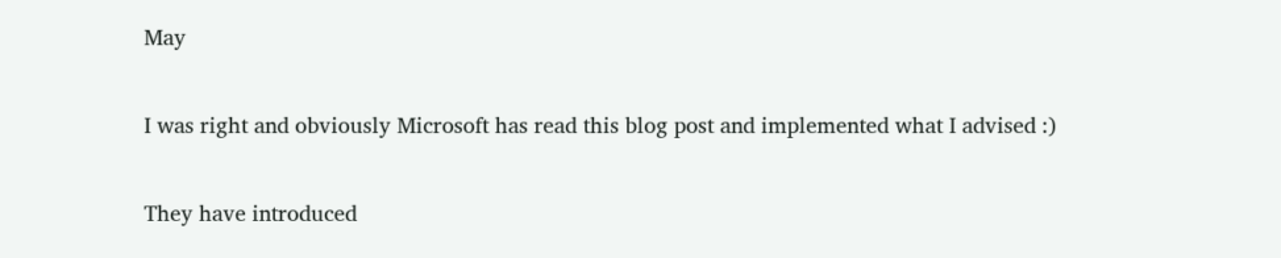May

I was right and obviously Microsoft has read this blog post and implemented what I advised :)

They have introduced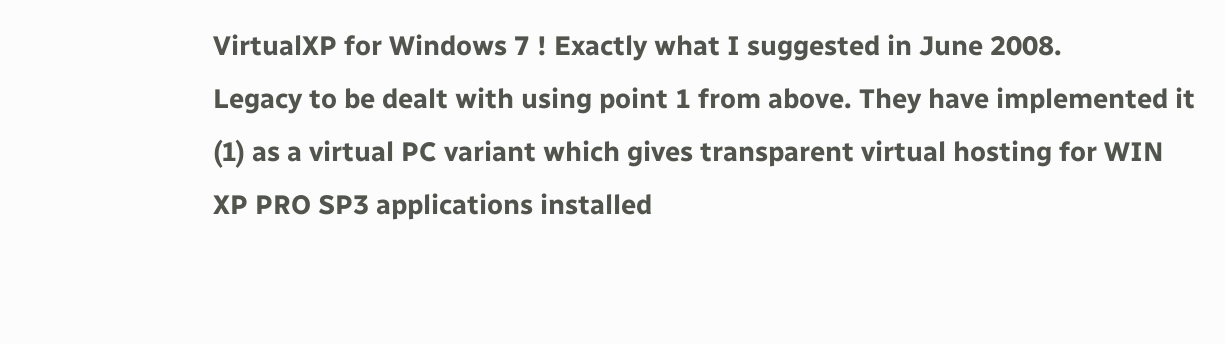VirtualXP for Windows 7 ! Exactly what I suggested in June 2008.
Legacy to be dealt with using point 1 from above. They have implemented it (1) as a virtual PC variant which gives transparent virtual hosting for WIN XP PRO SP3 applications installed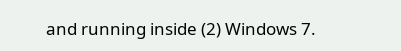and running inside (2) Windows 7.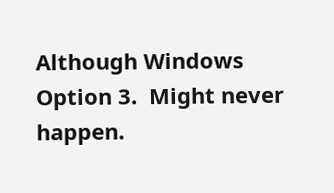Although Windows Option 3.  Might never happen.